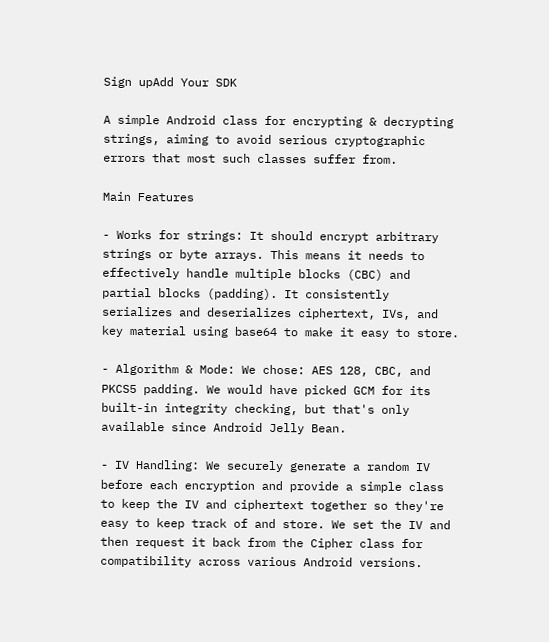Sign upAdd Your SDK

A simple Android class for encrypting & decrypting strings, aiming to avoid serious cryptographic errors that most such classes suffer from.

Main Features

- Works for strings: It should encrypt arbitrary strings or byte arrays. This means it needs to effectively handle multiple blocks (CBC) and partial blocks (padding). It consistently serializes and deserializes ciphertext, IVs, and key material using base64 to make it easy to store.

- Algorithm & Mode: We chose: AES 128, CBC, and PKCS5 padding. We would have picked GCM for its built-in integrity checking, but that's only available since Android Jelly Bean.

- IV Handling: We securely generate a random IV before each encryption and provide a simple class to keep the IV and ciphertext together so they're easy to keep track of and store. We set the IV and then request it back from the Cipher class for compatibility across various Android versions.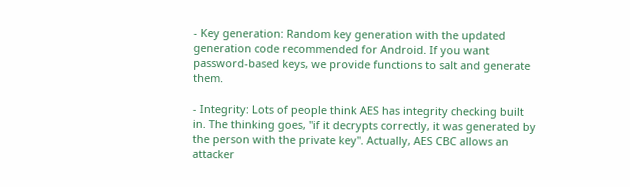- Key generation: Random key generation with the updated generation code recommended for Android. If you want password-based keys, we provide functions to salt and generate them.

- Integrity: Lots of people think AES has integrity checking built in. The thinking goes, "if it decrypts correctly, it was generated by the person with the private key". Actually, AES CBC allows an attacker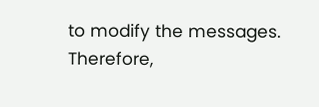to modify the messages. Therefore,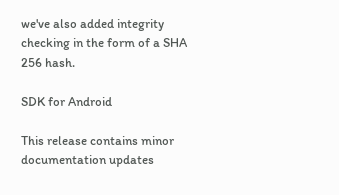we've also added integrity checking in the form of a SHA 256 hash.

SDK for Android

This release contains minor documentation updates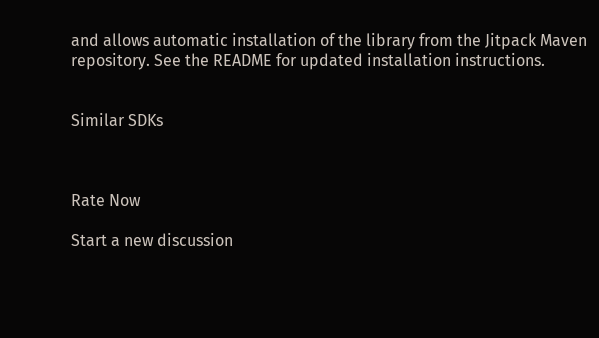and allows automatic installation of the library from the Jitpack Maven repository. See the README for updated installation instructions.


Similar SDKs



Rate Now

Start a new discussion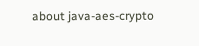about java-aes-crypto